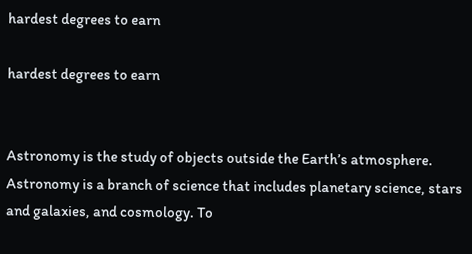hardest degrees to earn

hardest degrees to earn


Astronomy is the study of objects outside the Earth’s atmosphere. Astronomy is a branch of science that includes planetary science, stars and galaxies, and cosmology. To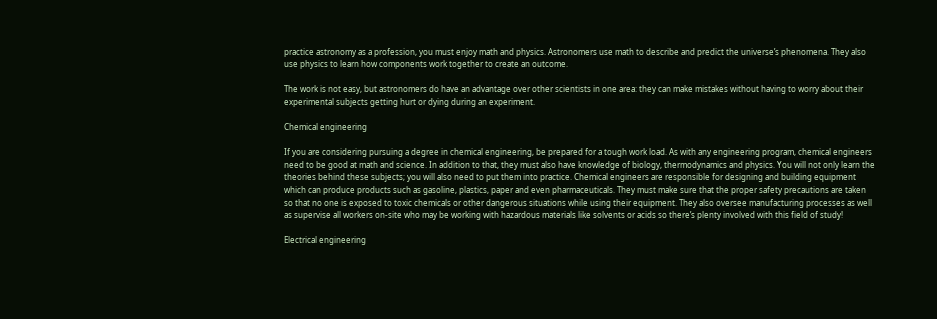practice astronomy as a profession, you must enjoy math and physics. Astronomers use math to describe and predict the universe’s phenomena. They also use physics to learn how components work together to create an outcome.

The work is not easy, but astronomers do have an advantage over other scientists in one area: they can make mistakes without having to worry about their experimental subjects getting hurt or dying during an experiment.

Chemical engineering

If you are considering pursuing a degree in chemical engineering, be prepared for a tough work load. As with any engineering program, chemical engineers need to be good at math and science. In addition to that, they must also have knowledge of biology, thermodynamics and physics. You will not only learn the theories behind these subjects; you will also need to put them into practice. Chemical engineers are responsible for designing and building equipment which can produce products such as gasoline, plastics, paper and even pharmaceuticals. They must make sure that the proper safety precautions are taken so that no one is exposed to toxic chemicals or other dangerous situations while using their equipment. They also oversee manufacturing processes as well as supervise all workers on-site who may be working with hazardous materials like solvents or acids so there’s plenty involved with this field of study!

Electrical engineering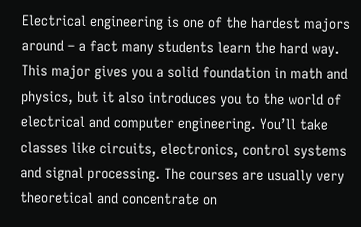Electrical engineering is one of the hardest majors around – a fact many students learn the hard way. This major gives you a solid foundation in math and physics, but it also introduces you to the world of electrical and computer engineering. You’ll take classes like circuits, electronics, control systems and signal processing. The courses are usually very theoretical and concentrate on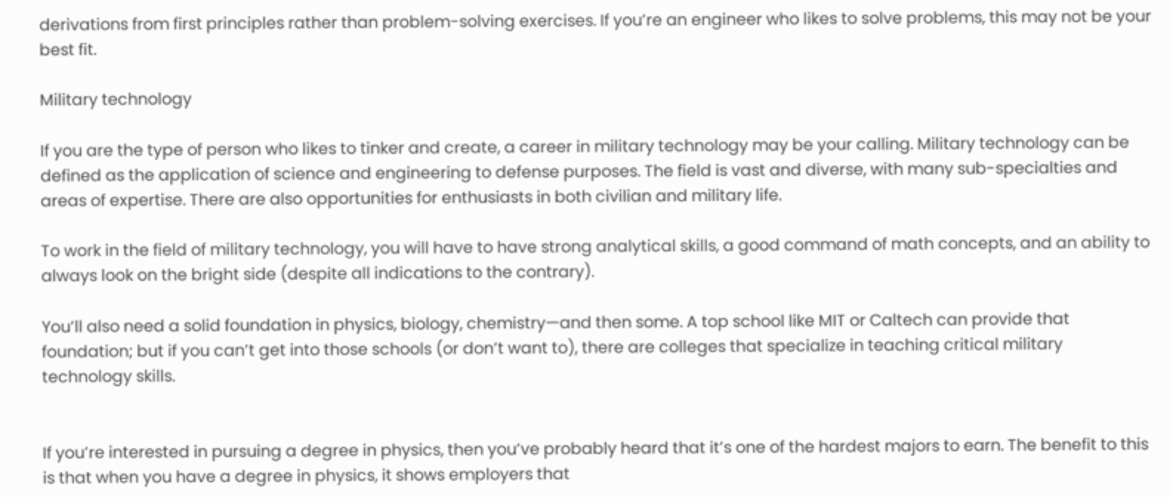derivations from first principles rather than problem-solving exercises. If you’re an engineer who likes to solve problems, this may not be your best fit.

Military technology

If you are the type of person who likes to tinker and create, a career in military technology may be your calling. Military technology can be defined as the application of science and engineering to defense purposes. The field is vast and diverse, with many sub-specialties and areas of expertise. There are also opportunities for enthusiasts in both civilian and military life.

To work in the field of military technology, you will have to have strong analytical skills, a good command of math concepts, and an ability to always look on the bright side (despite all indications to the contrary).

You’ll also need a solid foundation in physics, biology, chemistry—and then some. A top school like MIT or Caltech can provide that foundation; but if you can’t get into those schools (or don’t want to), there are colleges that specialize in teaching critical military technology skills.


If you’re interested in pursuing a degree in physics, then you’ve probably heard that it’s one of the hardest majors to earn. The benefit to this is that when you have a degree in physics, it shows employers that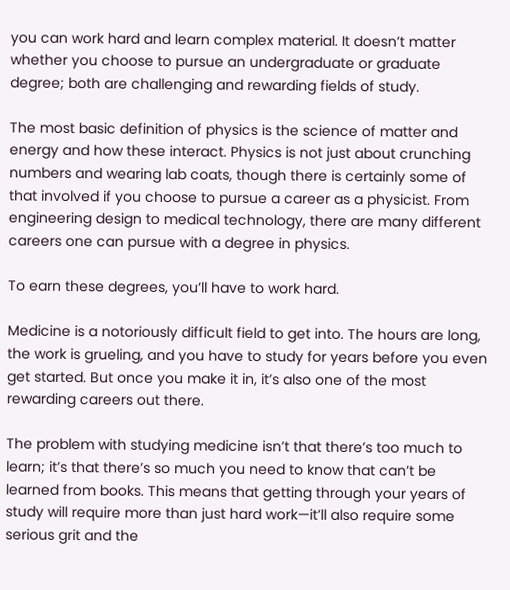you can work hard and learn complex material. It doesn’t matter whether you choose to pursue an undergraduate or graduate degree; both are challenging and rewarding fields of study.

The most basic definition of physics is the science of matter and energy and how these interact. Physics is not just about crunching numbers and wearing lab coats, though there is certainly some of that involved if you choose to pursue a career as a physicist. From engineering design to medical technology, there are many different careers one can pursue with a degree in physics.

To earn these degrees, you’ll have to work hard.

Medicine is a notoriously difficult field to get into. The hours are long, the work is grueling, and you have to study for years before you even get started. But once you make it in, it’s also one of the most rewarding careers out there.

The problem with studying medicine isn’t that there’s too much to learn; it’s that there’s so much you need to know that can’t be learned from books. This means that getting through your years of study will require more than just hard work—it’ll also require some serious grit and the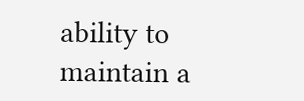ability to maintain a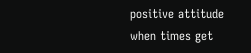positive attitude when times get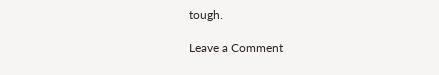tough.

Leave a Comment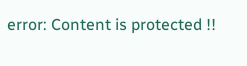error: Content is protected !!